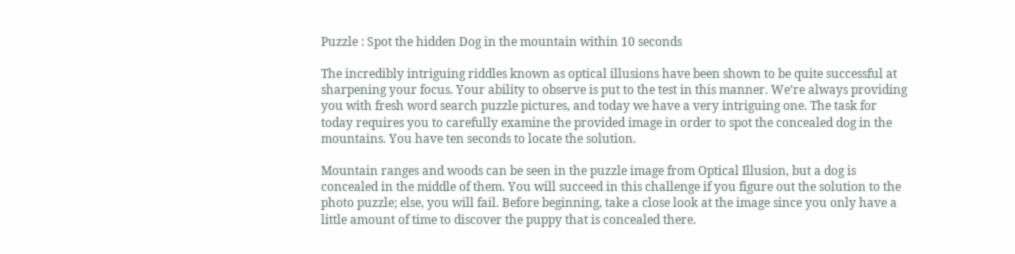Puzzle : Spot the hidden Dog in the mountain within 10 seconds

The incredibly intriguing riddles known as optical illusions have been shown to be quite successful at sharpening your focus. Your ability to observe is put to the test in this manner. We’re always providing you with fresh word search puzzle pictures, and today we have a very intriguing one. The task for today requires you to carefully examine the provided image in order to spot the concealed dog in the mountains. You have ten seconds to locate the solution.

Mountain ranges and woods can be seen in the puzzle image from Optical Illusion, but a dog is concealed in the middle of them. You will succeed in this challenge if you figure out the solution to the photo puzzle; else, you will fail. Before beginning, take a close look at the image since you only have a little amount of time to discover the puppy that is concealed there.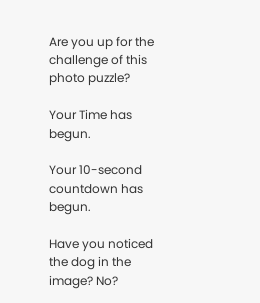Are you up for the challenge of this photo puzzle?

Your Time has begun.

Your 10-second countdown has begun.

Have you noticed the dog in the image? No?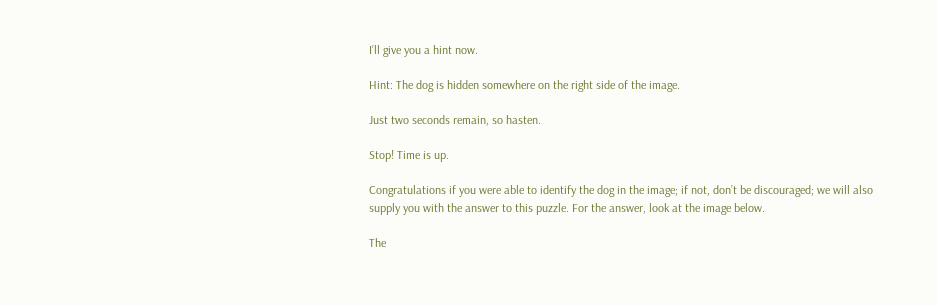I’ll give you a hint now.

Hint: The dog is hidden somewhere on the right side of the image.

Just two seconds remain, so hasten.

Stop! Time is up.

Congratulations if you were able to identify the dog in the image; if not, don’t be discouraged; we will also supply you with the answer to this puzzle. For the answer, look at the image below.

The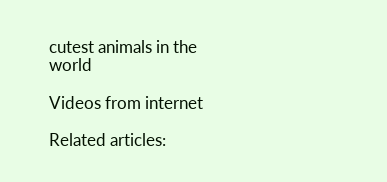cutest animals in the world

Videos from internet

Related articles: